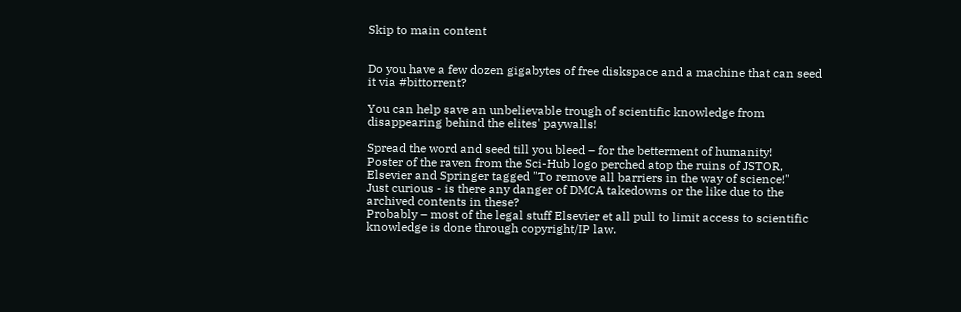Skip to main content


Do you have a few dozen gigabytes of free diskspace and a machine that can seed it via #bittorrent?

You can help save an unbelievable trough of scientific knowledge from disappearing behind the elites' paywalls!

Spread the word and seed till you bleed – for the betterment of humanity!
Poster of the raven from the Sci-Hub logo perched atop the ruins of JSTOR, Elsevier and Springer tagged "To remove all barriers in the way of science!"
Just curious - is there any danger of DMCA takedowns or the like due to the archived contents in these?
Probably – most of the legal stuff Elsevier et all pull to limit access to scientific knowledge is done through copyright/IP law.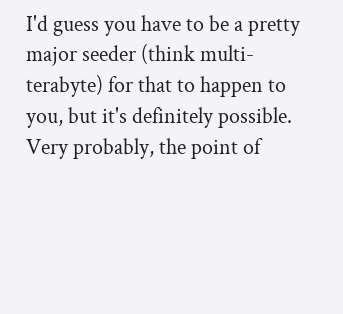I'd guess you have to be a pretty major seeder (think multi-terabyte) for that to happen to you, but it's definitely possible.
Very probably, the point of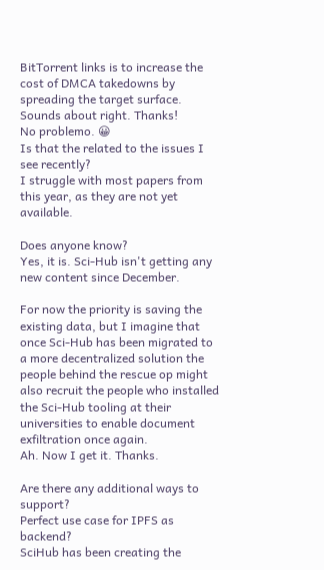BitTorrent links is to increase the cost of DMCA takedowns by spreading the target surface.
Sounds about right. Thanks!
No problemo. 😀
Is that the related to the issues I see recently?
I struggle with most papers from this year, as they are not yet available.

Does anyone know?
Yes, it is. Sci-Hub isn't getting any new content since December.

For now the priority is saving the existing data, but I imagine that once Sci-Hub has been migrated to a more decentralized solution the people behind the rescue op might also recruit the people who installed the Sci-Hub tooling at their universities to enable document exfiltration once again.
Ah. Now I get it. Thanks.

Are there any additional ways to support?
Perfect use case for IPFS as backend?
SciHub has been creating the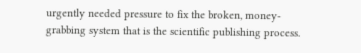urgently needed pressure to fix the broken, money-grabbing system that is the scientific publishing process.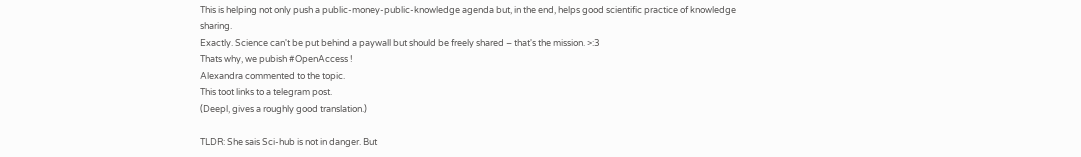This is helping not only push a public-money-public-knowledge agenda but, in the end, helps good scientific practice of knowledge sharing.
Exactly. Science can't be put behind a paywall but should be freely shared – that's the mission. >:3
Thats why, we pubish #OpenAccess !
Alexandra commented to the topic.
This toot links to a telegram post.
(Deepl, gives a roughly good translation.)

TLDR: She sais Sci-hub is not in danger. But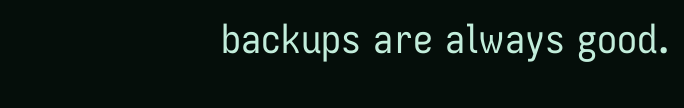backups are always good.